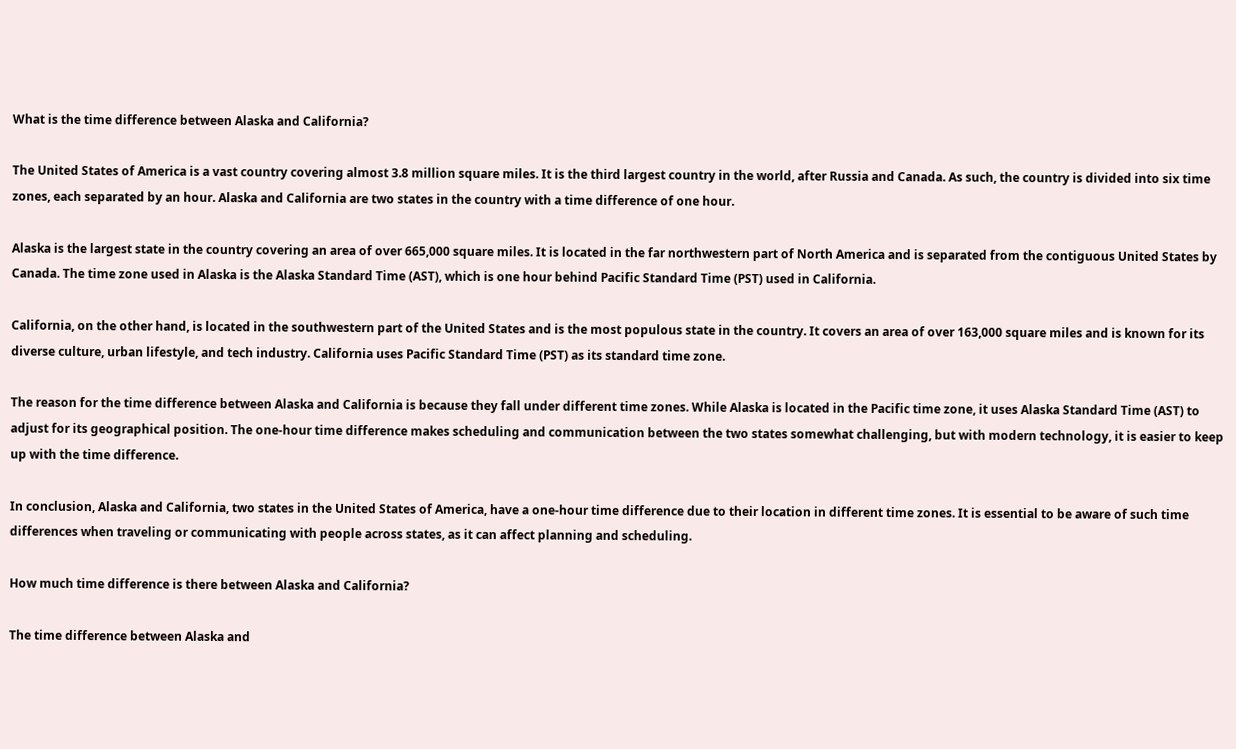What is the time difference between Alaska and California?

The United States of America is a vast country covering almost 3.8 million square miles. It is the third largest country in the world, after Russia and Canada. As such, the country is divided into six time zones, each separated by an hour. Alaska and California are two states in the country with a time difference of one hour.

Alaska is the largest state in the country covering an area of over 665,000 square miles. It is located in the far northwestern part of North America and is separated from the contiguous United States by Canada. The time zone used in Alaska is the Alaska Standard Time (AST), which is one hour behind Pacific Standard Time (PST) used in California.

California, on the other hand, is located in the southwestern part of the United States and is the most populous state in the country. It covers an area of over 163,000 square miles and is known for its diverse culture, urban lifestyle, and tech industry. California uses Pacific Standard Time (PST) as its standard time zone.

The reason for the time difference between Alaska and California is because they fall under different time zones. While Alaska is located in the Pacific time zone, it uses Alaska Standard Time (AST) to adjust for its geographical position. The one-hour time difference makes scheduling and communication between the two states somewhat challenging, but with modern technology, it is easier to keep up with the time difference.

In conclusion, Alaska and California, two states in the United States of America, have a one-hour time difference due to their location in different time zones. It is essential to be aware of such time differences when traveling or communicating with people across states, as it can affect planning and scheduling.

How much time difference is there between Alaska and California?

The time difference between Alaska and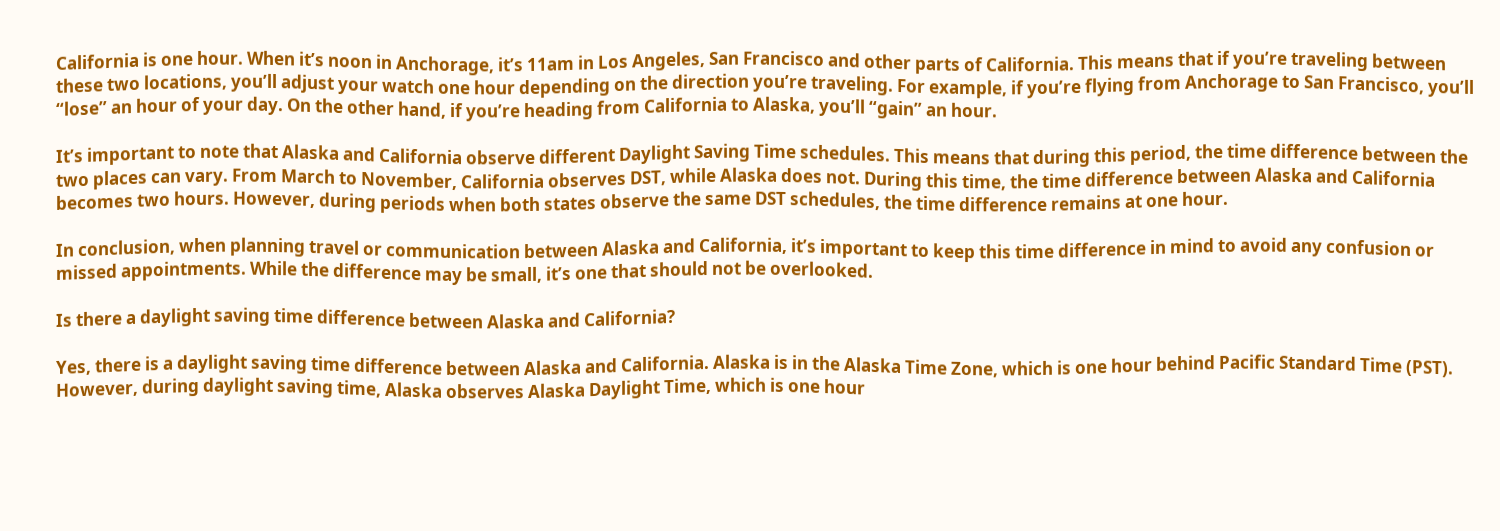California is one hour. When it’s noon in Anchorage, it’s 11am in Los Angeles, San Francisco and other parts of California. This means that if you’re traveling between these two locations, you’ll adjust your watch one hour depending on the direction you’re traveling. For example, if you’re flying from Anchorage to San Francisco, you’ll “lose” an hour of your day. On the other hand, if you’re heading from California to Alaska, you’ll “gain” an hour.

It’s important to note that Alaska and California observe different Daylight Saving Time schedules. This means that during this period, the time difference between the two places can vary. From March to November, California observes DST, while Alaska does not. During this time, the time difference between Alaska and California becomes two hours. However, during periods when both states observe the same DST schedules, the time difference remains at one hour.

In conclusion, when planning travel or communication between Alaska and California, it’s important to keep this time difference in mind to avoid any confusion or missed appointments. While the difference may be small, it’s one that should not be overlooked.

Is there a daylight saving time difference between Alaska and California?

Yes, there is a daylight saving time difference between Alaska and California. Alaska is in the Alaska Time Zone, which is one hour behind Pacific Standard Time (PST). However, during daylight saving time, Alaska observes Alaska Daylight Time, which is one hour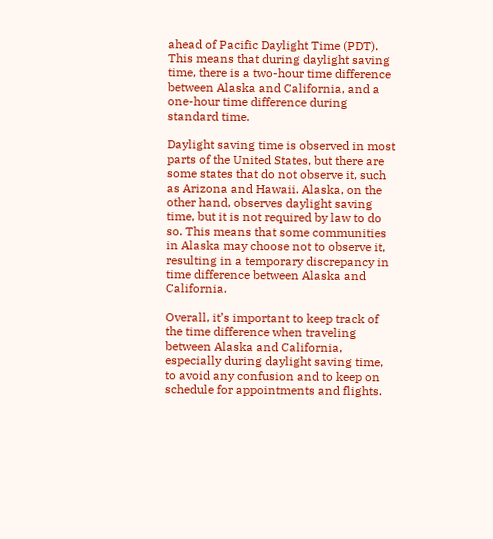ahead of Pacific Daylight Time (PDT). This means that during daylight saving time, there is a two-hour time difference between Alaska and California, and a one-hour time difference during standard time.

Daylight saving time is observed in most parts of the United States, but there are some states that do not observe it, such as Arizona and Hawaii. Alaska, on the other hand, observes daylight saving time, but it is not required by law to do so. This means that some communities in Alaska may choose not to observe it, resulting in a temporary discrepancy in time difference between Alaska and California.

Overall, it’s important to keep track of the time difference when traveling between Alaska and California, especially during daylight saving time, to avoid any confusion and to keep on schedule for appointments and flights.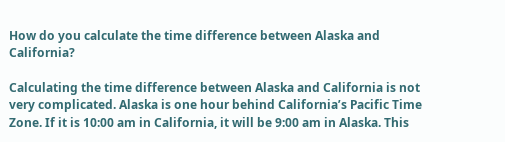How do you calculate the time difference between Alaska and California?

Calculating the time difference between Alaska and California is not very complicated. Alaska is one hour behind California’s Pacific Time Zone. If it is 10:00 am in California, it will be 9:00 am in Alaska. This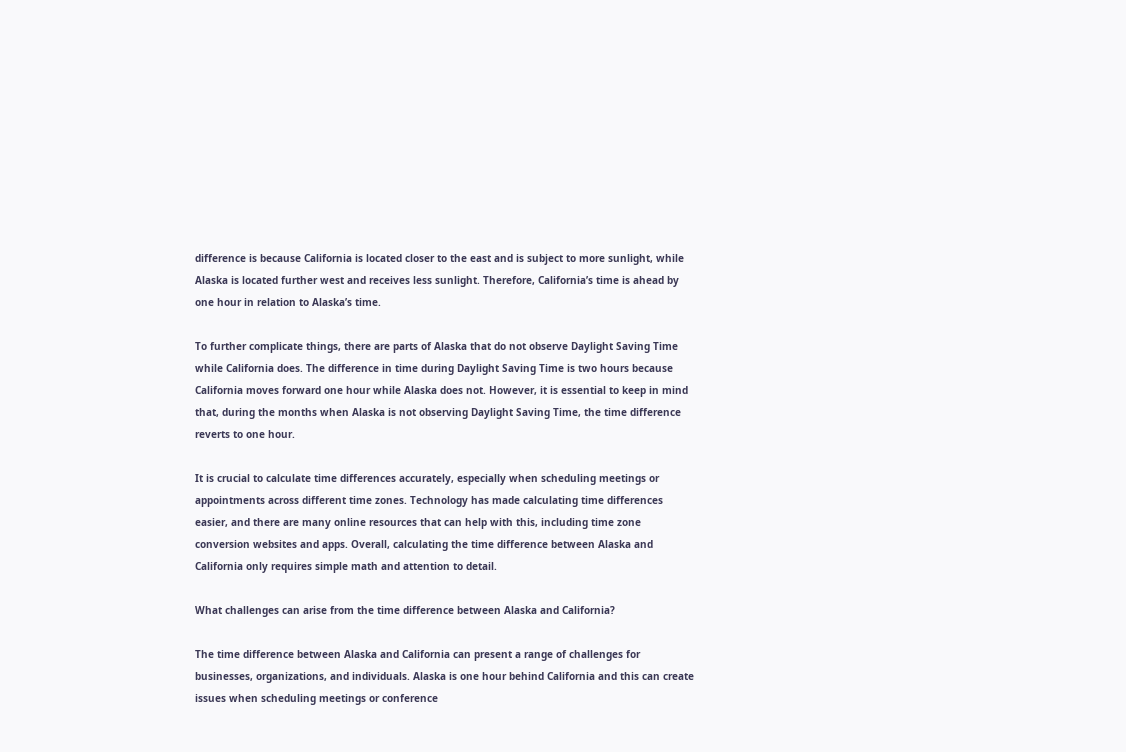difference is because California is located closer to the east and is subject to more sunlight, while Alaska is located further west and receives less sunlight. Therefore, California’s time is ahead by one hour in relation to Alaska’s time.

To further complicate things, there are parts of Alaska that do not observe Daylight Saving Time while California does. The difference in time during Daylight Saving Time is two hours because California moves forward one hour while Alaska does not. However, it is essential to keep in mind that, during the months when Alaska is not observing Daylight Saving Time, the time difference reverts to one hour.

It is crucial to calculate time differences accurately, especially when scheduling meetings or appointments across different time zones. Technology has made calculating time differences easier, and there are many online resources that can help with this, including time zone conversion websites and apps. Overall, calculating the time difference between Alaska and California only requires simple math and attention to detail.

What challenges can arise from the time difference between Alaska and California?

The time difference between Alaska and California can present a range of challenges for businesses, organizations, and individuals. Alaska is one hour behind California and this can create issues when scheduling meetings or conference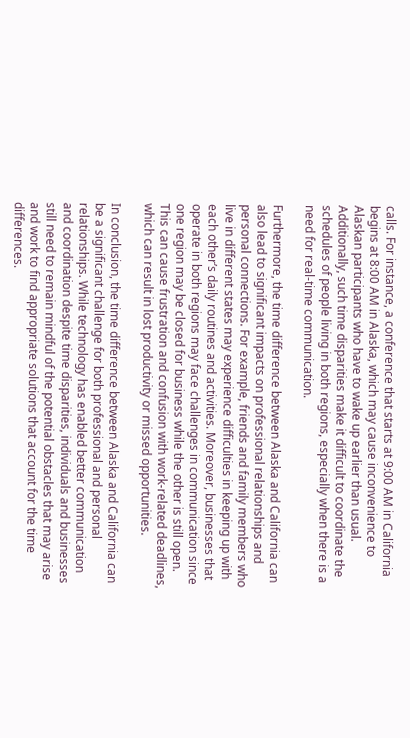calls. For instance, a conference that starts at 9:00 AM in California begins at 8:00 AM in Alaska, which may cause inconvenience to Alaskan participants who have to wake up earlier than usual. Additionally, such time disparities make it difficult to coordinate the schedules of people living in both regions, especially when there is a need for real-time communication.

Furthermore, the time difference between Alaska and California can also lead to significant impacts on professional relationships and personal connections. For example, friends and family members who live in different states may experience difficulties in keeping up with each other’s daily routines and activities. Moreover, businesses that operate in both regions may face challenges in communication since one region may be closed for business while the other is still open. This can cause frustration and confusion with work-related deadlines, which can result in lost productivity or missed opportunities.

In conclusion, the time difference between Alaska and California can be a significant challenge for both professional and personal relationships. While technology has enabled better communication and coordination despite time disparities, individuals and businesses still need to remain mindful of the potential obstacles that may arise and work to find appropriate solutions that account for the time differences.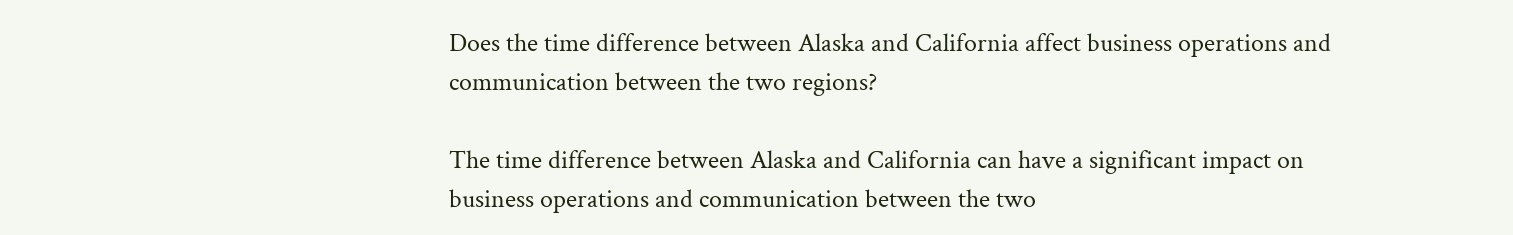Does the time difference between Alaska and California affect business operations and communication between the two regions?

The time difference between Alaska and California can have a significant impact on business operations and communication between the two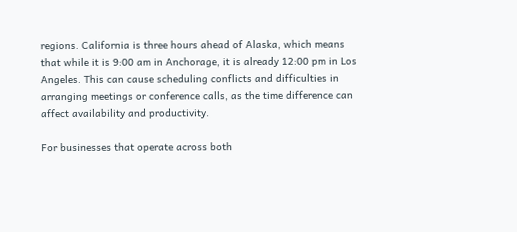regions. California is three hours ahead of Alaska, which means that while it is 9:00 am in Anchorage, it is already 12:00 pm in Los Angeles. This can cause scheduling conflicts and difficulties in arranging meetings or conference calls, as the time difference can affect availability and productivity.

For businesses that operate across both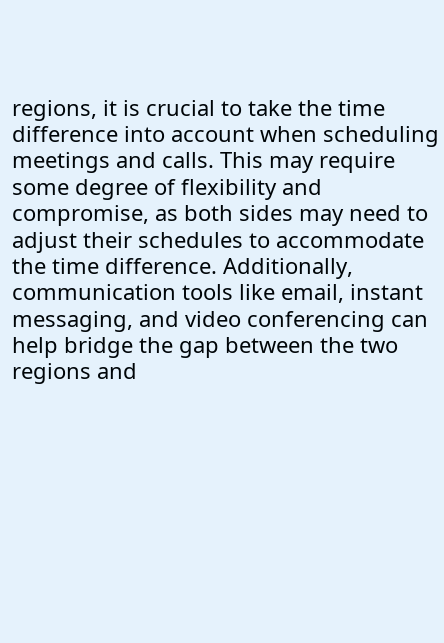regions, it is crucial to take the time difference into account when scheduling meetings and calls. This may require some degree of flexibility and compromise, as both sides may need to adjust their schedules to accommodate the time difference. Additionally, communication tools like email, instant messaging, and video conferencing can help bridge the gap between the two regions and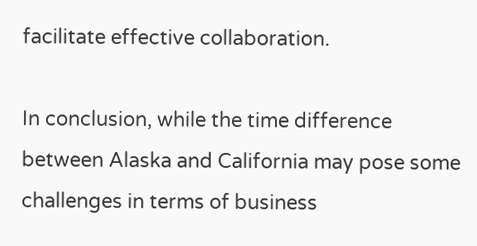facilitate effective collaboration.

In conclusion, while the time difference between Alaska and California may pose some challenges in terms of business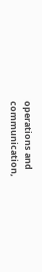operations and communication,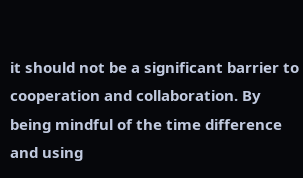it should not be a significant barrier to cooperation and collaboration. By being mindful of the time difference and using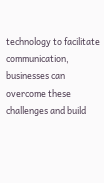technology to facilitate communication, businesses can overcome these challenges and build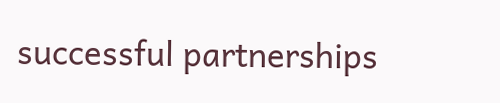successful partnerships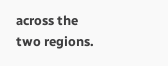across the two regions.